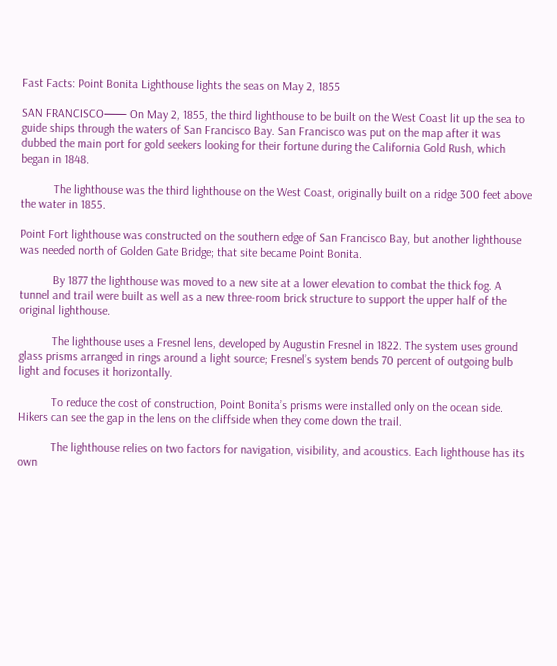Fast Facts: Point Bonita Lighthouse lights the seas on May 2, 1855

SAN FRANCISCO⸺ On May 2, 1855, the third lighthouse to be built on the West Coast lit up the sea to guide ships through the waters of San Francisco Bay. San Francisco was put on the map after it was dubbed the main port for gold seekers looking for their fortune during the California Gold Rush, which began in 1848.

           The lighthouse was the third lighthouse on the West Coast, originally built on a ridge 300 feet above the water in 1855.

Point Fort lighthouse was constructed on the southern edge of San Francisco Bay, but another lighthouse was needed north of Golden Gate Bridge; that site became Point Bonita.

           By 1877 the lighthouse was moved to a new site at a lower elevation to combat the thick fog. A tunnel and trail were built as well as a new three-room brick structure to support the upper half of the original lighthouse.

           The lighthouse uses a Fresnel lens, developed by Augustin Fresnel in 1822. The system uses ground glass prisms arranged in rings around a light source; Fresnel’s system bends 70 percent of outgoing bulb light and focuses it horizontally.

           To reduce the cost of construction, Point Bonita’s prisms were installed only on the ocean side. Hikers can see the gap in the lens on the cliffside when they come down the trail.

           The lighthouse relies on two factors for navigation, visibility, and acoustics. Each lighthouse has its own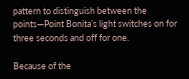pattern to distinguish between the points—Point Bonita’s light switches on for three seconds and off for one.

Because of the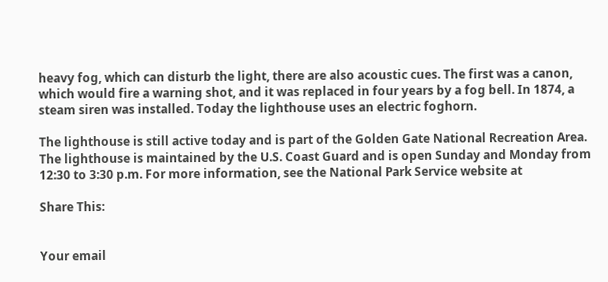heavy fog, which can disturb the light, there are also acoustic cues. The first was a canon, which would fire a warning shot, and it was replaced in four years by a fog bell. In 1874, a steam siren was installed. Today the lighthouse uses an electric foghorn.

The lighthouse is still active today and is part of the Golden Gate National Recreation Area. The lighthouse is maintained by the U.S. Coast Guard and is open Sunday and Monday from 12:30 to 3:30 p.m. For more information, see the National Park Service website at

Share This:


Your email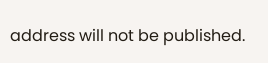address will not be published.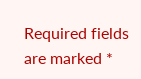Required fields are marked *